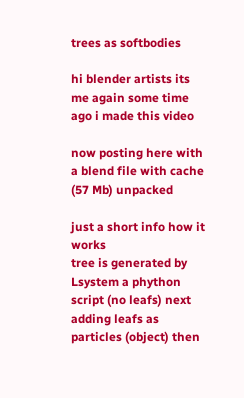trees as softbodies

hi blender artists its me again some time ago i made this video

now posting here with a blend file with cache (57 Mb) unpacked

just a short info how it works
tree is generated by Lsystem a phython script (no leafs) next adding leafs as particles (object) then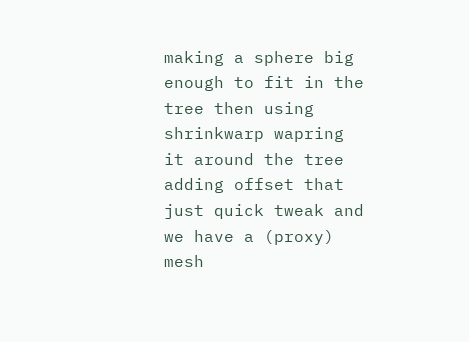making a sphere big enough to fit in the tree then using shrinkwarp wapring it around the tree adding offset that just quick tweak and we have a (proxy) mesh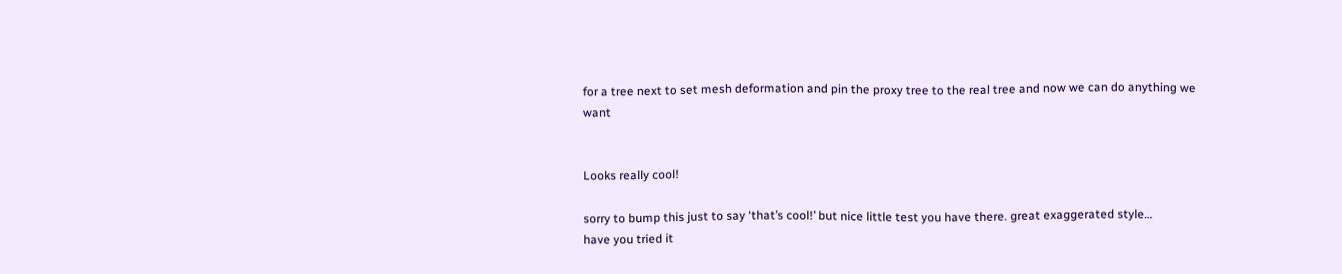for a tree next to set mesh deformation and pin the proxy tree to the real tree and now we can do anything we want


Looks really cool!

sorry to bump this just to say ‘that’s cool!’ but nice little test you have there. great exaggerated style…
have you tried it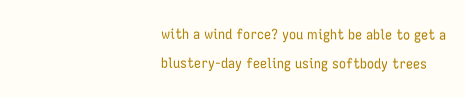with a wind force? you might be able to get a blustery-day feeling using softbody trees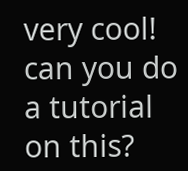very cool! can you do a tutorial on this?